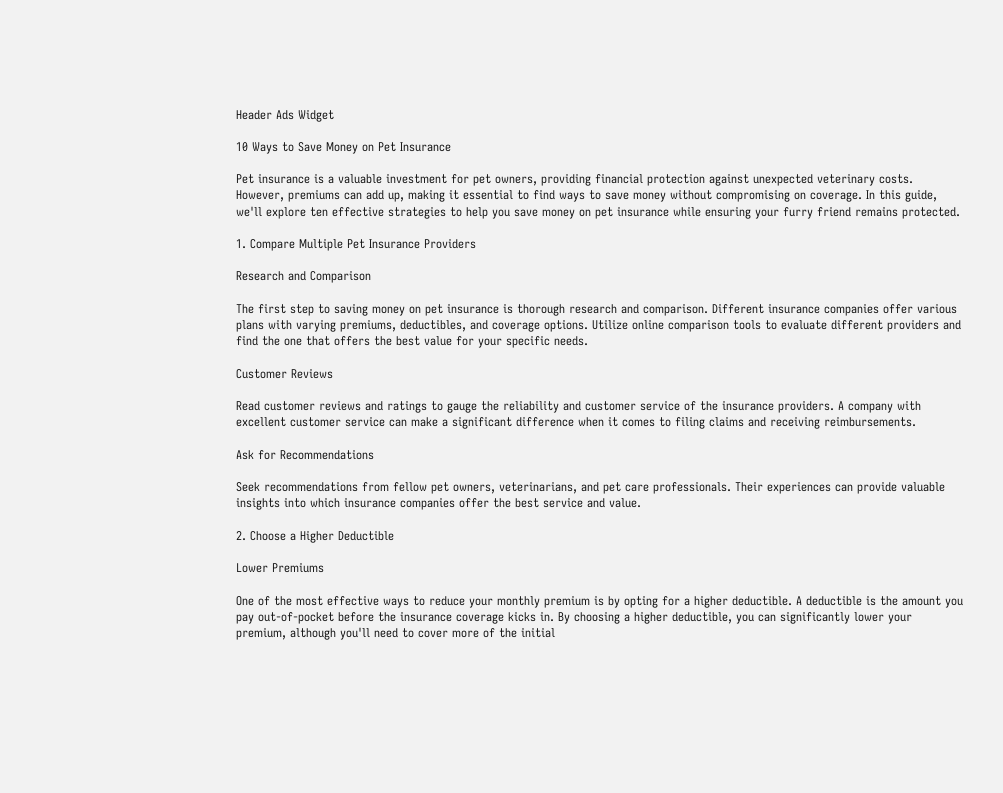Header Ads Widget

10 Ways to Save Money on Pet Insurance

Pet insurance is a valuable investment for pet owners, providing financial protection against unexpected veterinary costs. However, premiums can add up, making it essential to find ways to save money without compromising on coverage. In this guide, we'll explore ten effective strategies to help you save money on pet insurance while ensuring your furry friend remains protected.

1. Compare Multiple Pet Insurance Providers

Research and Comparison

The first step to saving money on pet insurance is thorough research and comparison. Different insurance companies offer various plans with varying premiums, deductibles, and coverage options. Utilize online comparison tools to evaluate different providers and find the one that offers the best value for your specific needs.

Customer Reviews

Read customer reviews and ratings to gauge the reliability and customer service of the insurance providers. A company with excellent customer service can make a significant difference when it comes to filing claims and receiving reimbursements.

Ask for Recommendations

Seek recommendations from fellow pet owners, veterinarians, and pet care professionals. Their experiences can provide valuable insights into which insurance companies offer the best service and value.

2. Choose a Higher Deductible

Lower Premiums

One of the most effective ways to reduce your monthly premium is by opting for a higher deductible. A deductible is the amount you pay out-of-pocket before the insurance coverage kicks in. By choosing a higher deductible, you can significantly lower your premium, although you'll need to cover more of the initial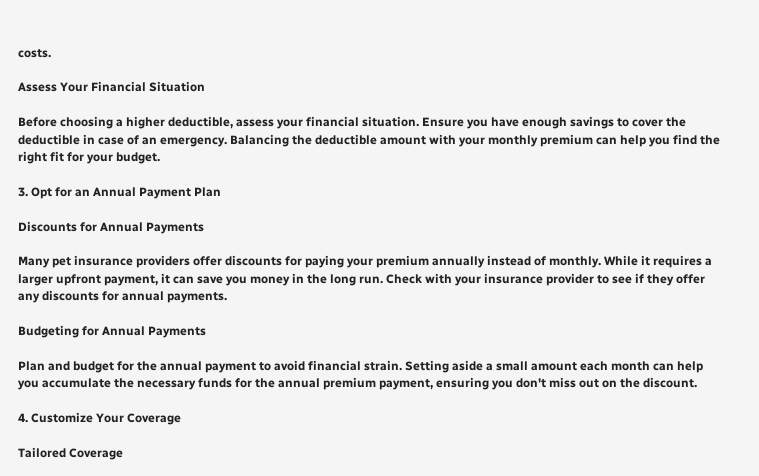costs.

Assess Your Financial Situation

Before choosing a higher deductible, assess your financial situation. Ensure you have enough savings to cover the deductible in case of an emergency. Balancing the deductible amount with your monthly premium can help you find the right fit for your budget.

3. Opt for an Annual Payment Plan

Discounts for Annual Payments

Many pet insurance providers offer discounts for paying your premium annually instead of monthly. While it requires a larger upfront payment, it can save you money in the long run. Check with your insurance provider to see if they offer any discounts for annual payments.

Budgeting for Annual Payments

Plan and budget for the annual payment to avoid financial strain. Setting aside a small amount each month can help you accumulate the necessary funds for the annual premium payment, ensuring you don't miss out on the discount.

4. Customize Your Coverage

Tailored Coverage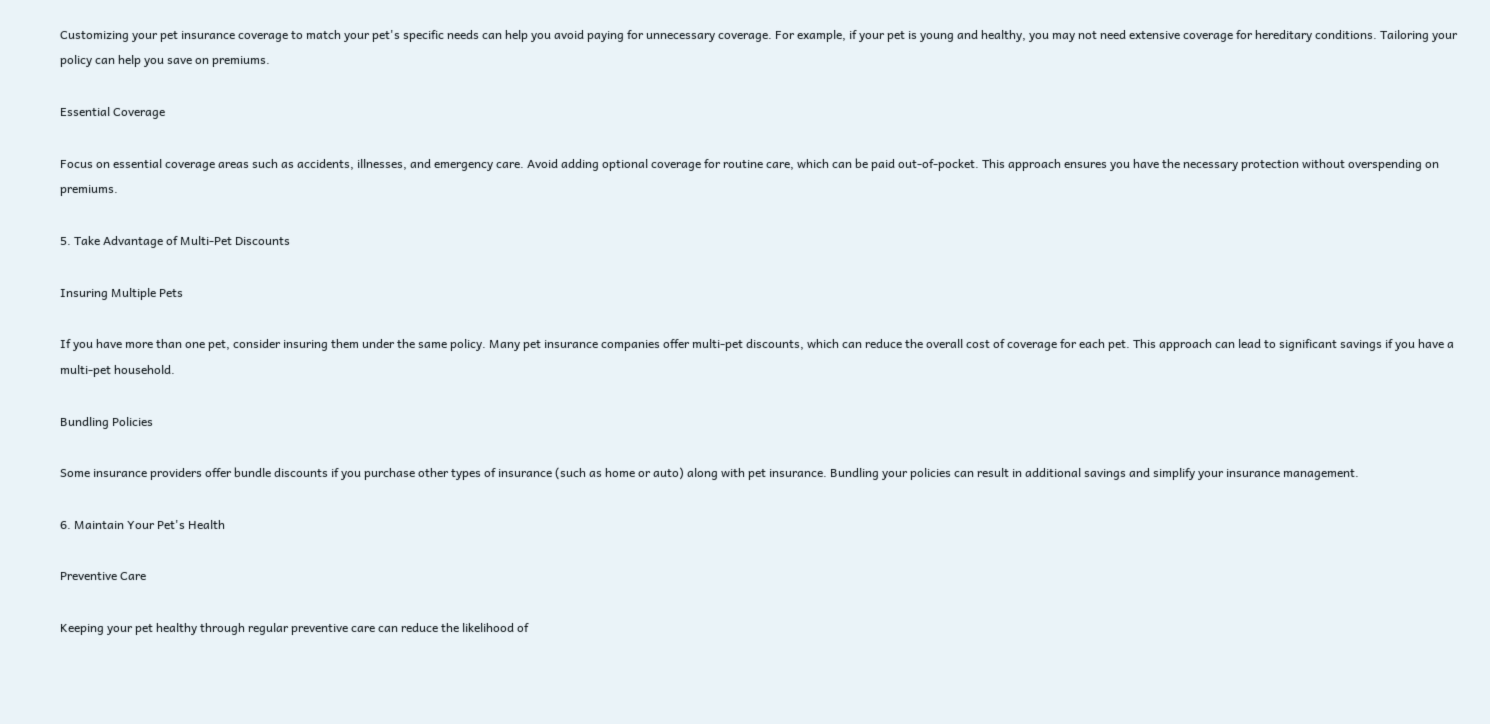Customizing your pet insurance coverage to match your pet's specific needs can help you avoid paying for unnecessary coverage. For example, if your pet is young and healthy, you may not need extensive coverage for hereditary conditions. Tailoring your policy can help you save on premiums.

Essential Coverage

Focus on essential coverage areas such as accidents, illnesses, and emergency care. Avoid adding optional coverage for routine care, which can be paid out-of-pocket. This approach ensures you have the necessary protection without overspending on premiums.

5. Take Advantage of Multi-Pet Discounts

Insuring Multiple Pets

If you have more than one pet, consider insuring them under the same policy. Many pet insurance companies offer multi-pet discounts, which can reduce the overall cost of coverage for each pet. This approach can lead to significant savings if you have a multi-pet household.

Bundling Policies

Some insurance providers offer bundle discounts if you purchase other types of insurance (such as home or auto) along with pet insurance. Bundling your policies can result in additional savings and simplify your insurance management.

6. Maintain Your Pet's Health

Preventive Care

Keeping your pet healthy through regular preventive care can reduce the likelihood of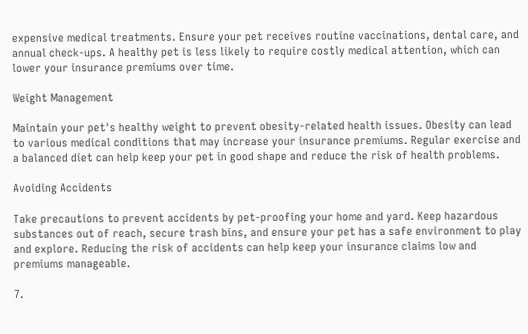expensive medical treatments. Ensure your pet receives routine vaccinations, dental care, and annual check-ups. A healthy pet is less likely to require costly medical attention, which can lower your insurance premiums over time.

Weight Management

Maintain your pet's healthy weight to prevent obesity-related health issues. Obesity can lead to various medical conditions that may increase your insurance premiums. Regular exercise and a balanced diet can help keep your pet in good shape and reduce the risk of health problems.

Avoiding Accidents

Take precautions to prevent accidents by pet-proofing your home and yard. Keep hazardous substances out of reach, secure trash bins, and ensure your pet has a safe environment to play and explore. Reducing the risk of accidents can help keep your insurance claims low and premiums manageable.

7.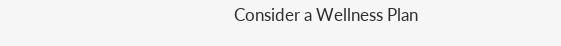Consider a Wellness Plan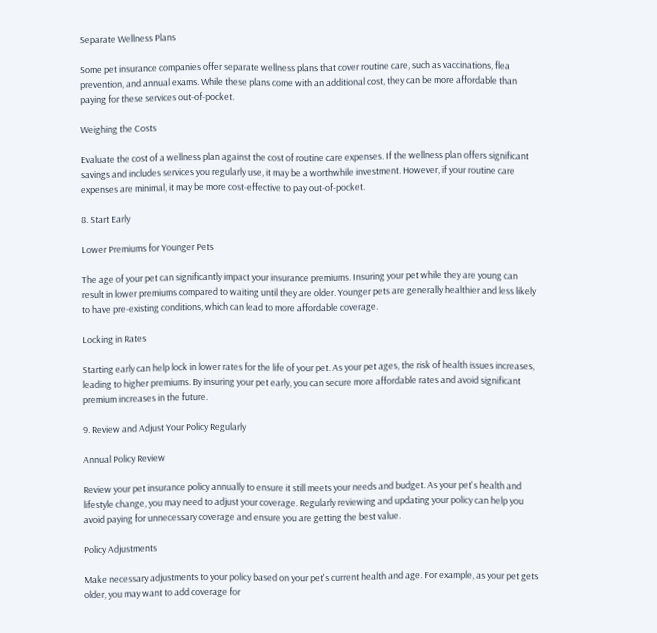Separate Wellness Plans

Some pet insurance companies offer separate wellness plans that cover routine care, such as vaccinations, flea prevention, and annual exams. While these plans come with an additional cost, they can be more affordable than paying for these services out-of-pocket.

Weighing the Costs

Evaluate the cost of a wellness plan against the cost of routine care expenses. If the wellness plan offers significant savings and includes services you regularly use, it may be a worthwhile investment. However, if your routine care expenses are minimal, it may be more cost-effective to pay out-of-pocket.

8. Start Early

Lower Premiums for Younger Pets

The age of your pet can significantly impact your insurance premiums. Insuring your pet while they are young can result in lower premiums compared to waiting until they are older. Younger pets are generally healthier and less likely to have pre-existing conditions, which can lead to more affordable coverage.

Locking in Rates

Starting early can help lock in lower rates for the life of your pet. As your pet ages, the risk of health issues increases, leading to higher premiums. By insuring your pet early, you can secure more affordable rates and avoid significant premium increases in the future.

9. Review and Adjust Your Policy Regularly

Annual Policy Review

Review your pet insurance policy annually to ensure it still meets your needs and budget. As your pet's health and lifestyle change, you may need to adjust your coverage. Regularly reviewing and updating your policy can help you avoid paying for unnecessary coverage and ensure you are getting the best value.

Policy Adjustments

Make necessary adjustments to your policy based on your pet's current health and age. For example, as your pet gets older, you may want to add coverage for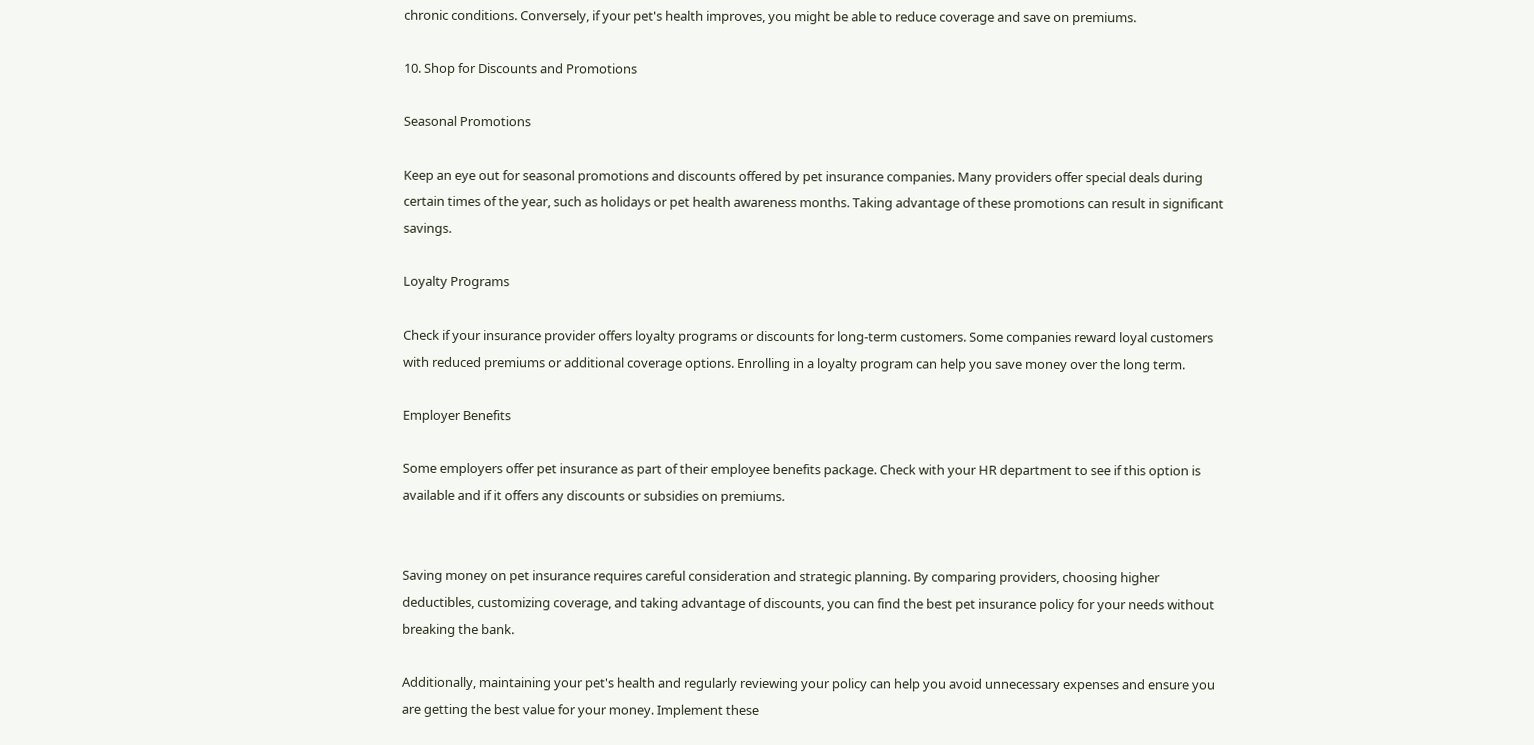chronic conditions. Conversely, if your pet's health improves, you might be able to reduce coverage and save on premiums.

10. Shop for Discounts and Promotions

Seasonal Promotions

Keep an eye out for seasonal promotions and discounts offered by pet insurance companies. Many providers offer special deals during certain times of the year, such as holidays or pet health awareness months. Taking advantage of these promotions can result in significant savings.

Loyalty Programs

Check if your insurance provider offers loyalty programs or discounts for long-term customers. Some companies reward loyal customers with reduced premiums or additional coverage options. Enrolling in a loyalty program can help you save money over the long term.

Employer Benefits

Some employers offer pet insurance as part of their employee benefits package. Check with your HR department to see if this option is available and if it offers any discounts or subsidies on premiums.


Saving money on pet insurance requires careful consideration and strategic planning. By comparing providers, choosing higher deductibles, customizing coverage, and taking advantage of discounts, you can find the best pet insurance policy for your needs without breaking the bank.

Additionally, maintaining your pet's health and regularly reviewing your policy can help you avoid unnecessary expenses and ensure you are getting the best value for your money. Implement these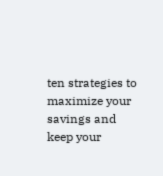ten strategies to maximize your savings and keep your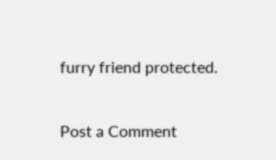furry friend protected.

Post a Comment